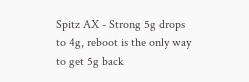Spitz AX - Strong 5g drops to 4g, reboot is the only way to get 5g back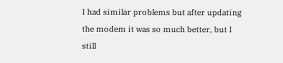I had similar problems but after updating the modem it was so much better, but I still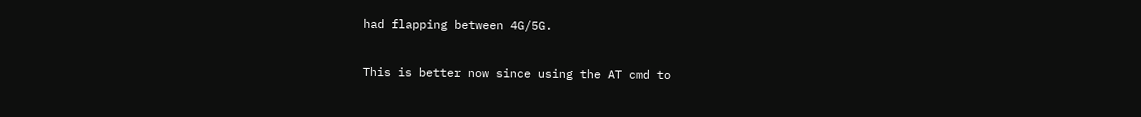had flapping between 4G/5G.

This is better now since using the AT cmd to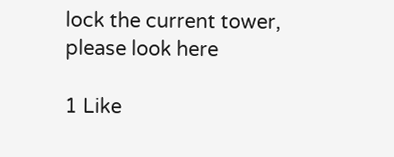lock the current tower, please look here

1 Like